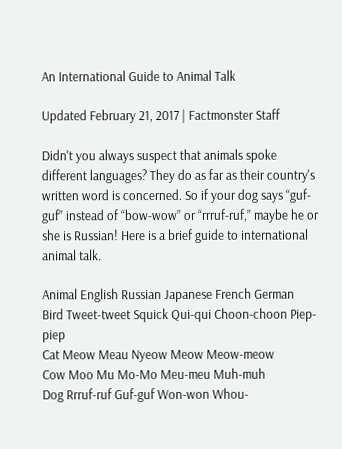An International Guide to Animal Talk

Updated February 21, 2017 | Factmonster Staff

Didn't you always suspect that animals spoke different languages? They do as far as their country's written word is concerned. So if your dog says “guf-guf” instead of “bow-wow” or “rrruf-ruf,” maybe he or she is Russian! Here is a brief guide to international animal talk.

Animal English Russian Japanese French German
Bird Tweet-tweet Squick Qui-qui Choon-choon Piep-piep
Cat Meow Meau Nyeow Meow Meow-meow
Cow Moo Mu Mo-Mo Meu-meu Muh-muh
Dog Rrruf-ruf Guf-guf Won-won Whou-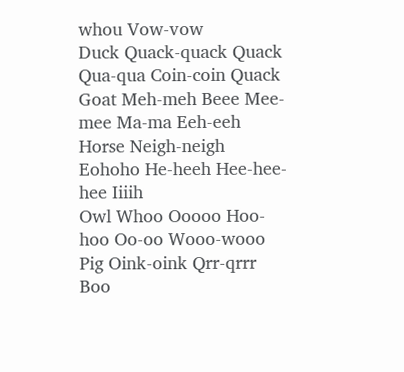whou Vow-vow
Duck Quack-quack Quack Qua-qua Coin-coin Quack
Goat Meh-meh Beee Mee-mee Ma-ma Eeh-eeh
Horse Neigh-neigh Eohoho He-heeh Hee-hee-hee Iiiih
Owl Whoo Ooooo Hoo-hoo Oo-oo Wooo-wooo
Pig Oink-oink Qrr-qrrr Boo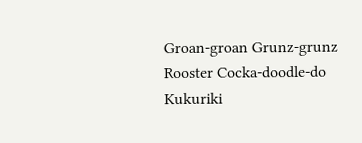Groan-groan Grunz-grunz
Rooster Cocka-doodle-do Kukuriki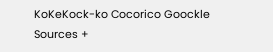KoKeKock-ko Cocorico Goockle
Sources +